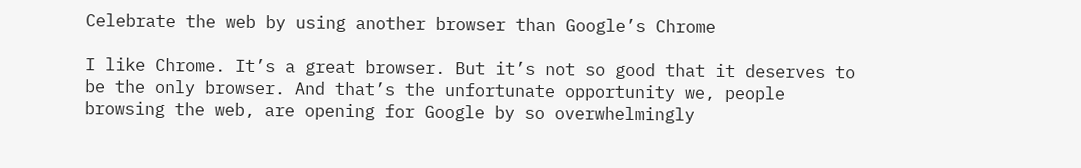Celebrate the web by using another browser than Google’s Chrome

I like Chrome. It’s a great browser. But it’s not so good that it deserves to be the only browser. And that’s the unfortunate opportunity we, people browsing the web, are opening for Google by so overwhelmingly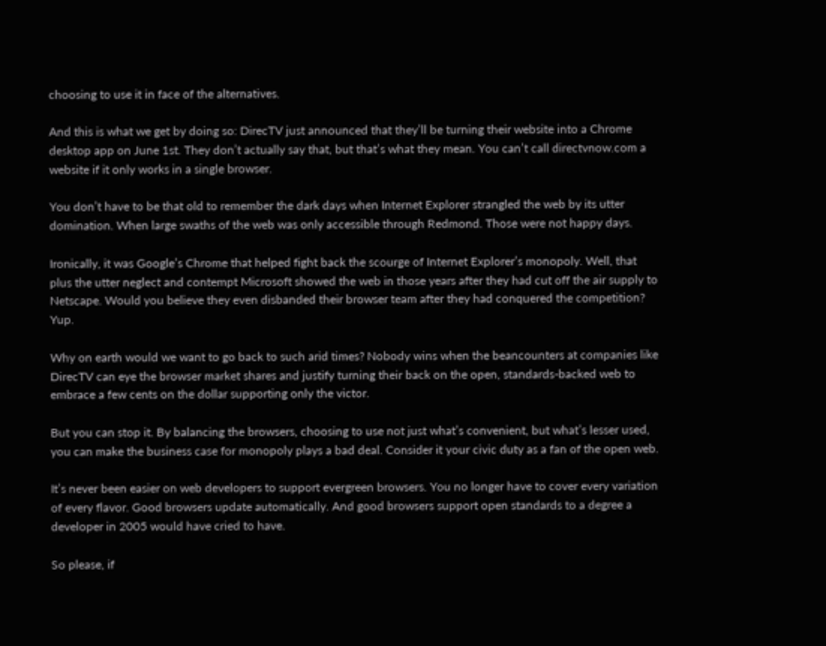choosing to use it in face of the alternatives.

And this is what we get by doing so: DirecTV just announced that they’ll be turning their website into a Chrome desktop app on June 1st. They don’t actually say that, but that’s what they mean. You can’t call directvnow.com a website if it only works in a single browser.

You don’t have to be that old to remember the dark days when Internet Explorer strangled the web by its utter domination. When large swaths of the web was only accessible through Redmond. Those were not happy days.

Ironically, it was Google’s Chrome that helped fight back the scourge of Internet Explorer’s monopoly. Well, that plus the utter neglect and contempt Microsoft showed the web in those years after they had cut off the air supply to Netscape. Would you believe they even disbanded their browser team after they had conquered the competition? Yup.

Why on earth would we want to go back to such arid times? Nobody wins when the beancounters at companies like DirecTV can eye the browser market shares and justify turning their back on the open, standards-backed web to embrace a few cents on the dollar supporting only the victor.

But you can stop it. By balancing the browsers, choosing to use not just what’s convenient, but what’s lesser used, you can make the business case for monopoly plays a bad deal. Consider it your civic duty as a fan of the open web.

It’s never been easier on web developers to support evergreen browsers. You no longer have to cover every variation of every flavor. Good browsers update automatically. And good browsers support open standards to a degree a developer in 2005 would have cried to have.

So please, if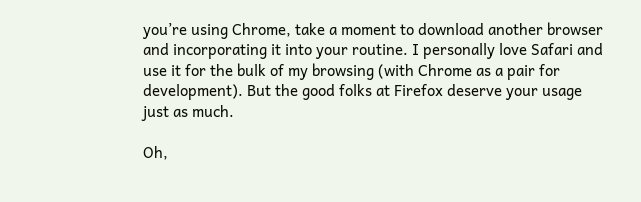you’re using Chrome, take a moment to download another browser and incorporating it into your routine. I personally love Safari and use it for the bulk of my browsing (with Chrome as a pair for development). But the good folks at Firefox deserve your usage just as much.

Oh,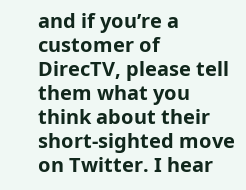and if you’re a customer of DirecTV, please tell them what you think about their short-sighted move on Twitter. I hear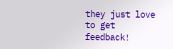they just love to get feedback!